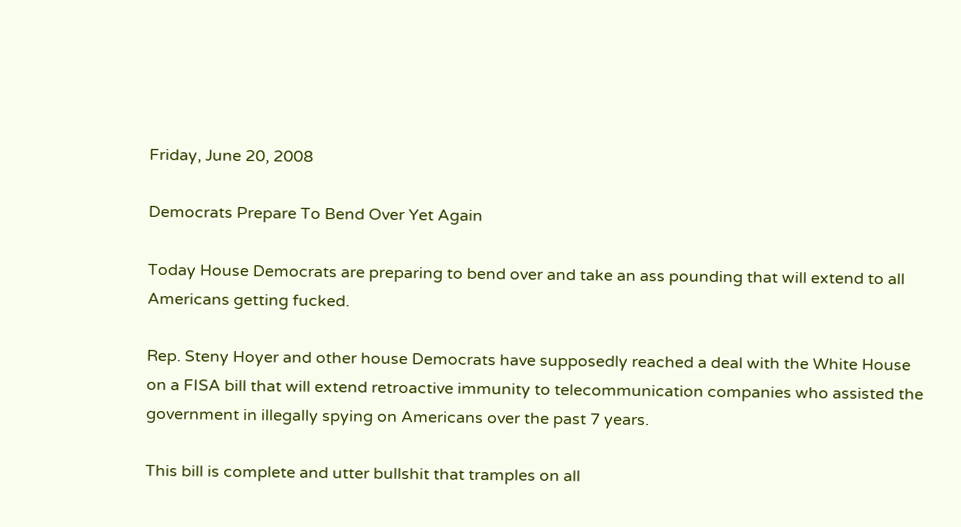Friday, June 20, 2008

Democrats Prepare To Bend Over Yet Again

Today House Democrats are preparing to bend over and take an ass pounding that will extend to all Americans getting fucked.

Rep. Steny Hoyer and other house Democrats have supposedly reached a deal with the White House on a FISA bill that will extend retroactive immunity to telecommunication companies who assisted the government in illegally spying on Americans over the past 7 years.

This bill is complete and utter bullshit that tramples on all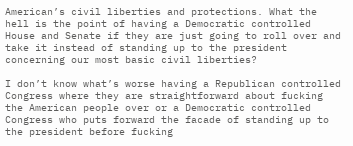American’s civil liberties and protections. What the hell is the point of having a Democratic controlled House and Senate if they are just going to roll over and take it instead of standing up to the president concerning our most basic civil liberties?

I don’t know what’s worse having a Republican controlled Congress where they are straightforward about fucking the American people over or a Democratic controlled Congress who puts forward the facade of standing up to the president before fucking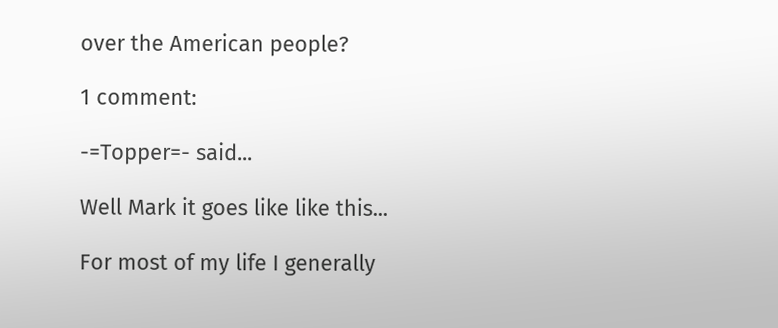over the American people?

1 comment:

-=Topper=- said...

Well Mark it goes like like this...

For most of my life I generally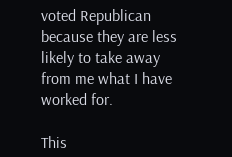voted Republican because they are less likely to take away from me what I have worked for.

This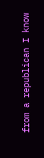from a republican I know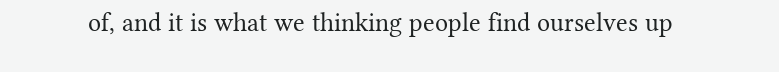of, and it is what we thinking people find ourselves up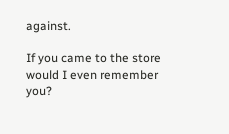against.

If you came to the store would I even remember you?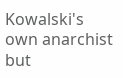Kowalski's own anarchist but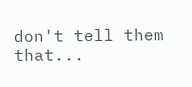don't tell them that...